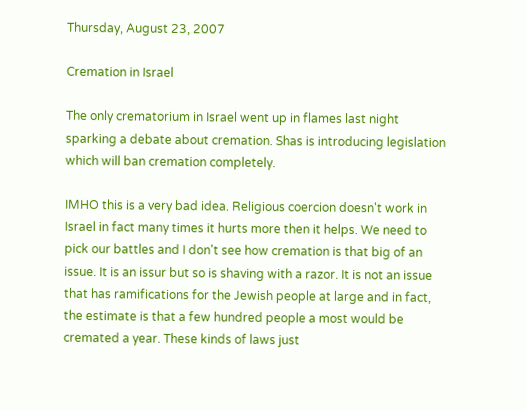Thursday, August 23, 2007

Cremation in Israel

The only crematorium in Israel went up in flames last night sparking a debate about cremation. Shas is introducing legislation which will ban cremation completely.

IMHO this is a very bad idea. Religious coercion doesn't work in Israel in fact many times it hurts more then it helps. We need to pick our battles and I don't see how cremation is that big of an issue. It is an issur but so is shaving with a razor. It is not an issue that has ramifications for the Jewish people at large and in fact, the estimate is that a few hundred people a most would be cremated a year. These kinds of laws just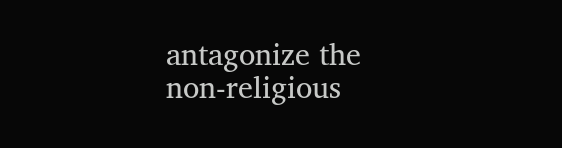antagonize the non-religious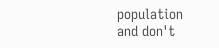population and don't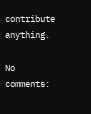contribute anything.

No comments: